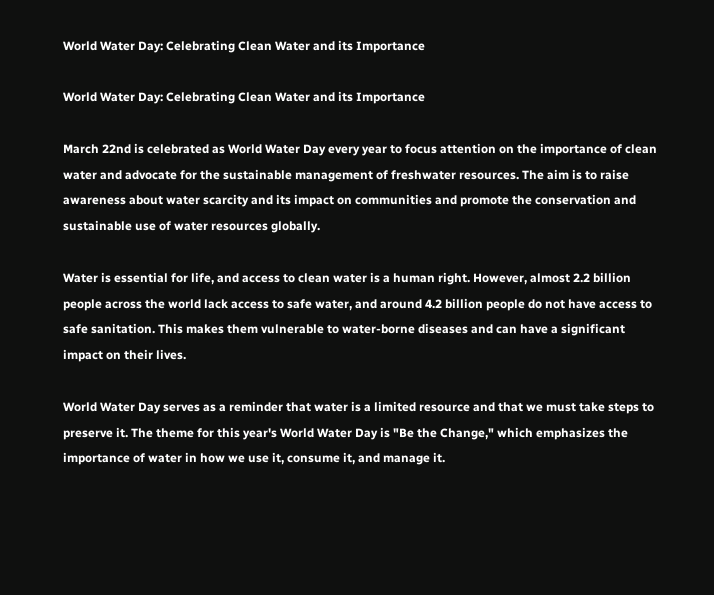World Water Day: Celebrating Clean Water and its Importance

World Water Day: Celebrating Clean Water and its Importance

March 22nd is celebrated as World Water Day every year to focus attention on the importance of clean water and advocate for the sustainable management of freshwater resources. The aim is to raise awareness about water scarcity and its impact on communities and promote the conservation and sustainable use of water resources globally.

Water is essential for life, and access to clean water is a human right. However, almost 2.2 billion people across the world lack access to safe water, and around 4.2 billion people do not have access to safe sanitation. This makes them vulnerable to water-borne diseases and can have a significant impact on their lives.

World Water Day serves as a reminder that water is a limited resource and that we must take steps to preserve it. The theme for this year's World Water Day is "Be the Change," which emphasizes the importance of water in how we use it, consume it, and manage it.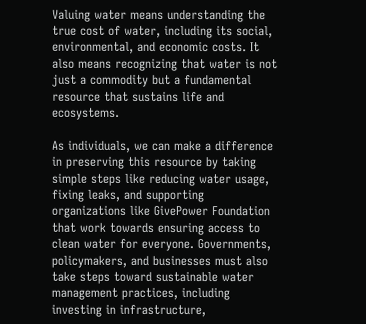Valuing water means understanding the true cost of water, including its social, environmental, and economic costs. It also means recognizing that water is not just a commodity but a fundamental resource that sustains life and ecosystems.

As individuals, we can make a difference in preserving this resource by taking simple steps like reducing water usage, fixing leaks, and supporting organizations like GivePower Foundation that work towards ensuring access to clean water for everyone. Governments, policymakers, and businesses must also take steps toward sustainable water management practices, including investing in infrastructure,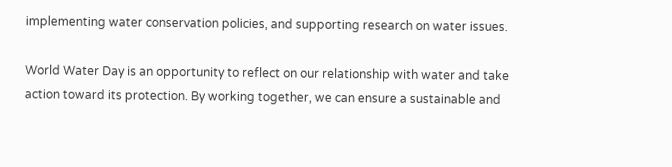implementing water conservation policies, and supporting research on water issues.

World Water Day is an opportunity to reflect on our relationship with water and take action toward its protection. By working together, we can ensure a sustainable and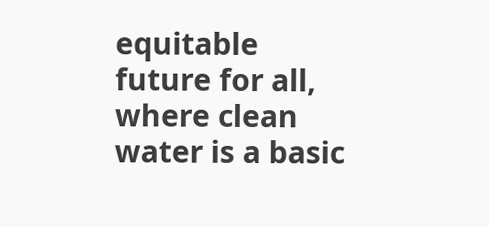equitable future for all, where clean water is a basic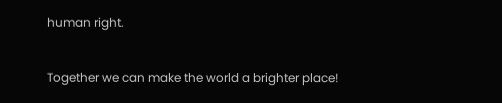human right.


Together we can make the world a brighter place!